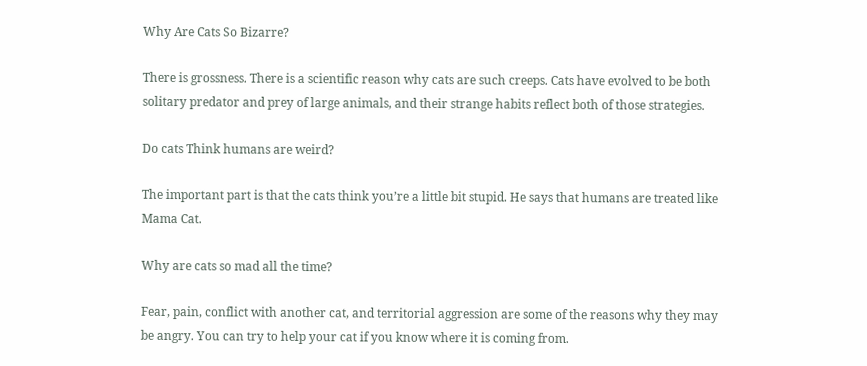Why Are Cats So Bizarre?

There is grossness. There is a scientific reason why cats are such creeps. Cats have evolved to be both solitary predator and prey of large animals, and their strange habits reflect both of those strategies.

Do cats Think humans are weird?

The important part is that the cats think you’re a little bit stupid. He says that humans are treated like Mama Cat.

Why are cats so mad all the time?

Fear, pain, conflict with another cat, and territorial aggression are some of the reasons why they may be angry. You can try to help your cat if you know where it is coming from.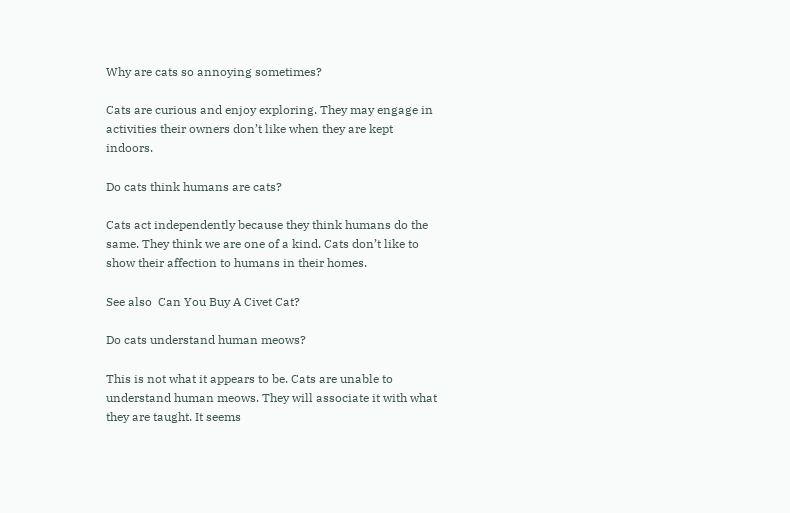Why are cats so annoying sometimes?

Cats are curious and enjoy exploring. They may engage in activities their owners don’t like when they are kept indoors.

Do cats think humans are cats?

Cats act independently because they think humans do the same. They think we are one of a kind. Cats don’t like to show their affection to humans in their homes.

See also  Can You Buy A Civet Cat?

Do cats understand human meows?

This is not what it appears to be. Cats are unable to understand human meows. They will associate it with what they are taught. It seems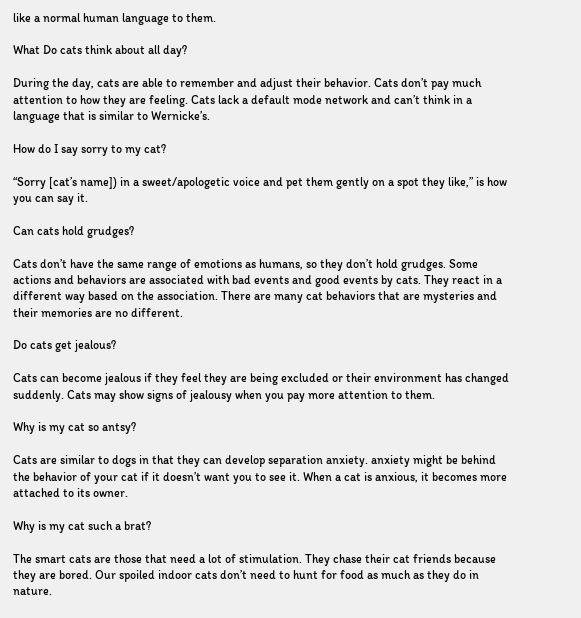like a normal human language to them.

What Do cats think about all day?

During the day, cats are able to remember and adjust their behavior. Cats don’t pay much attention to how they are feeling. Cats lack a default mode network and can’t think in a language that is similar to Wernicke’s.

How do I say sorry to my cat?

“Sorry [cat’s name]) in a sweet/apologetic voice and pet them gently on a spot they like,” is how you can say it.

Can cats hold grudges?

Cats don’t have the same range of emotions as humans, so they don’t hold grudges. Some actions and behaviors are associated with bad events and good events by cats. They react in a different way based on the association. There are many cat behaviors that are mysteries and their memories are no different.

Do cats get jealous?

Cats can become jealous if they feel they are being excluded or their environment has changed suddenly. Cats may show signs of jealousy when you pay more attention to them.

Why is my cat so antsy?

Cats are similar to dogs in that they can develop separation anxiety. anxiety might be behind the behavior of your cat if it doesn’t want you to see it. When a cat is anxious, it becomes more attached to its owner.

Why is my cat such a brat?

The smart cats are those that need a lot of stimulation. They chase their cat friends because they are bored. Our spoiled indoor cats don’t need to hunt for food as much as they do in nature.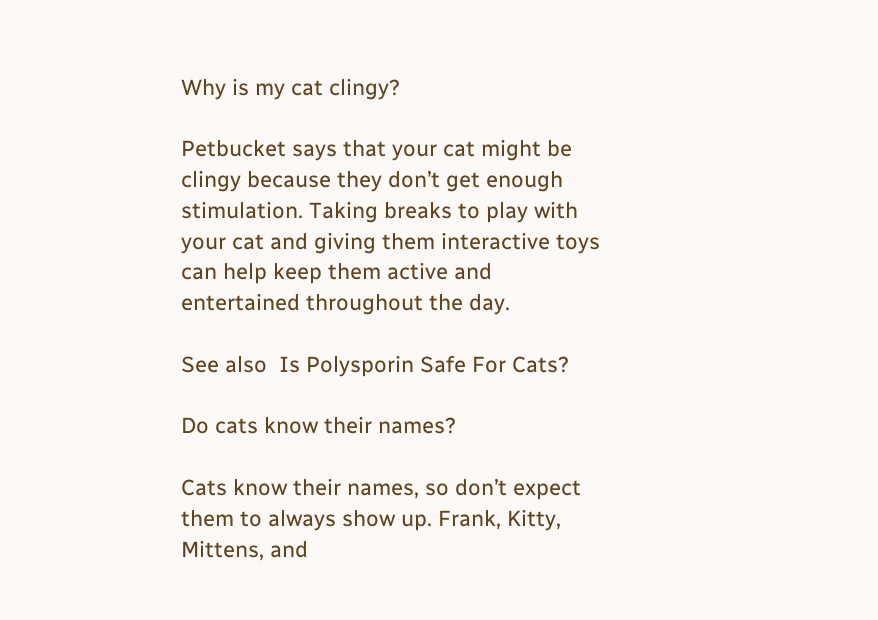Why is my cat clingy?

Petbucket says that your cat might be clingy because they don’t get enough stimulation. Taking breaks to play with your cat and giving them interactive toys can help keep them active and entertained throughout the day.

See also  Is Polysporin Safe For Cats?

Do cats know their names?

Cats know their names, so don’t expect them to always show up. Frank, Kitty, Mittens, and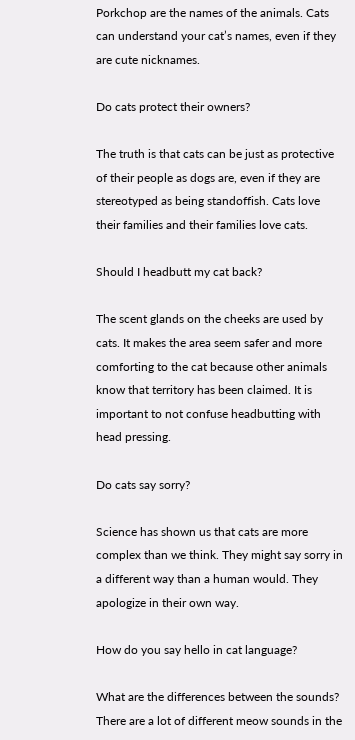Porkchop are the names of the animals. Cats can understand your cat’s names, even if they are cute nicknames.

Do cats protect their owners?

The truth is that cats can be just as protective of their people as dogs are, even if they are stereotyped as being standoffish. Cats love their families and their families love cats.

Should I headbutt my cat back?

The scent glands on the cheeks are used by cats. It makes the area seem safer and more comforting to the cat because other animals know that territory has been claimed. It is important to not confuse headbutting with head pressing.

Do cats say sorry?

Science has shown us that cats are more complex than we think. They might say sorry in a different way than a human would. They apologize in their own way.

How do you say hello in cat language?

What are the differences between the sounds? There are a lot of different meow sounds in the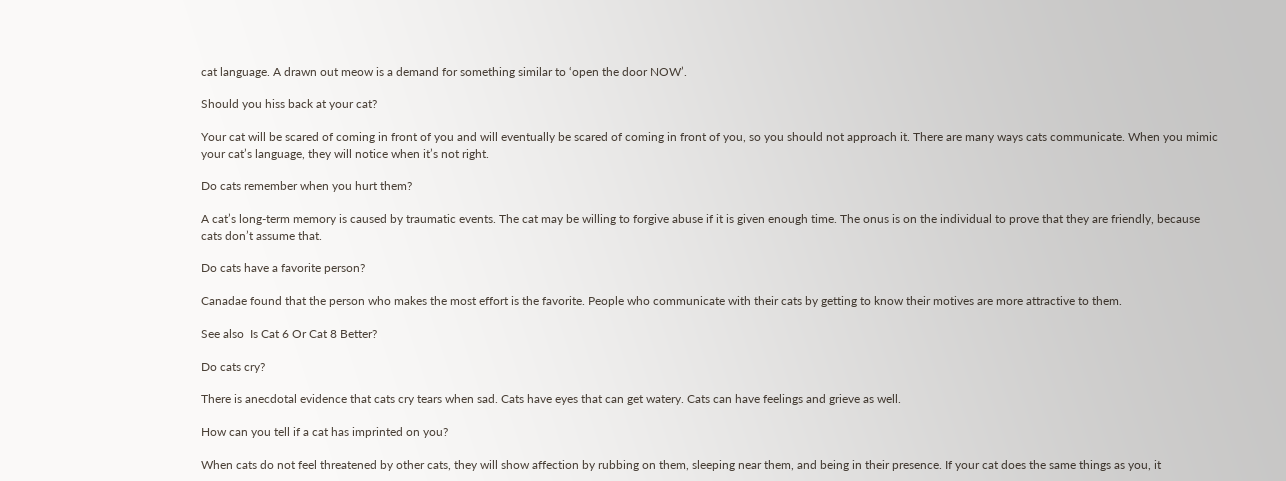cat language. A drawn out meow is a demand for something similar to ‘open the door NOW’.

Should you hiss back at your cat?

Your cat will be scared of coming in front of you and will eventually be scared of coming in front of you, so you should not approach it. There are many ways cats communicate. When you mimic your cat’s language, they will notice when it’s not right.

Do cats remember when you hurt them?

A cat’s long-term memory is caused by traumatic events. The cat may be willing to forgive abuse if it is given enough time. The onus is on the individual to prove that they are friendly, because cats don’t assume that.

Do cats have a favorite person?

Canadae found that the person who makes the most effort is the favorite. People who communicate with their cats by getting to know their motives are more attractive to them.

See also  Is Cat 6 Or Cat 8 Better?

Do cats cry?

There is anecdotal evidence that cats cry tears when sad. Cats have eyes that can get watery. Cats can have feelings and grieve as well.

How can you tell if a cat has imprinted on you?

When cats do not feel threatened by other cats, they will show affection by rubbing on them, sleeping near them, and being in their presence. If your cat does the same things as you, it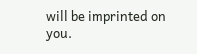will be imprinted on you.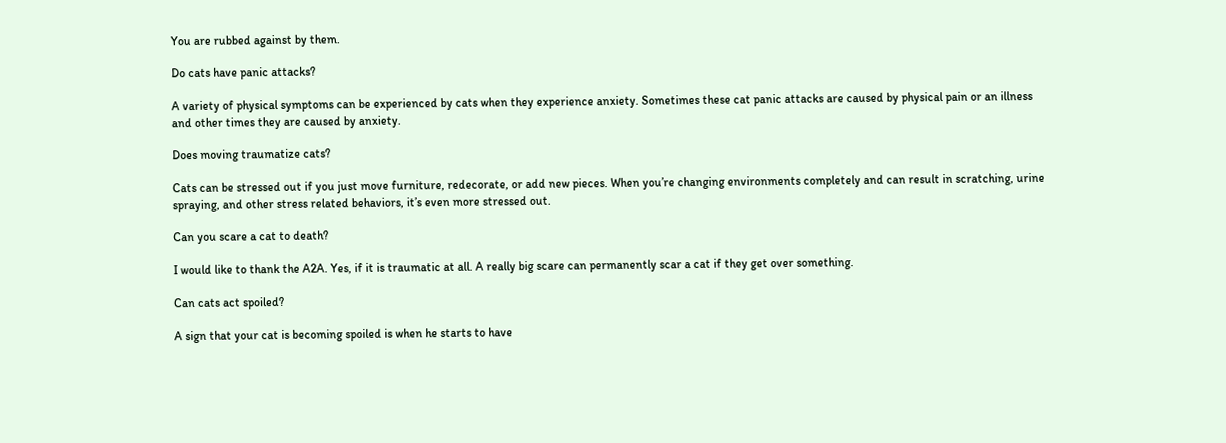You are rubbed against by them.

Do cats have panic attacks?

A variety of physical symptoms can be experienced by cats when they experience anxiety. Sometimes these cat panic attacks are caused by physical pain or an illness and other times they are caused by anxiety.

Does moving traumatize cats?

Cats can be stressed out if you just move furniture, redecorate, or add new pieces. When you’re changing environments completely and can result in scratching, urine spraying, and other stress related behaviors, it’s even more stressed out.

Can you scare a cat to death?

I would like to thank the A2A. Yes, if it is traumatic at all. A really big scare can permanently scar a cat if they get over something.

Can cats act spoiled?

A sign that your cat is becoming spoiled is when he starts to have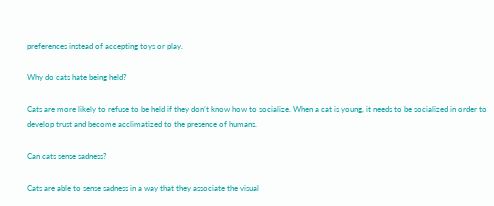preferences instead of accepting toys or play.

Why do cats hate being held?

Cats are more likely to refuse to be held if they don’t know how to socialize. When a cat is young, it needs to be socialized in order to develop trust and become acclimatized to the presence of humans.

Can cats sense sadness?

Cats are able to sense sadness in a way that they associate the visual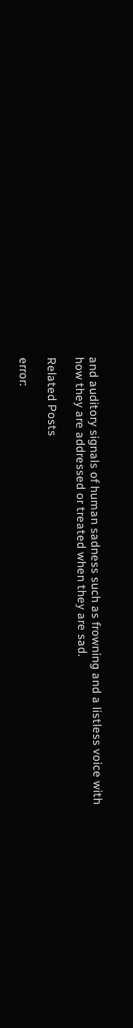and auditory signals of human sadness such as frowning and a listless voice with how they are addressed or treated when they are sad.

Related Posts

error: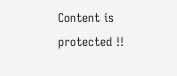Content is protected !!